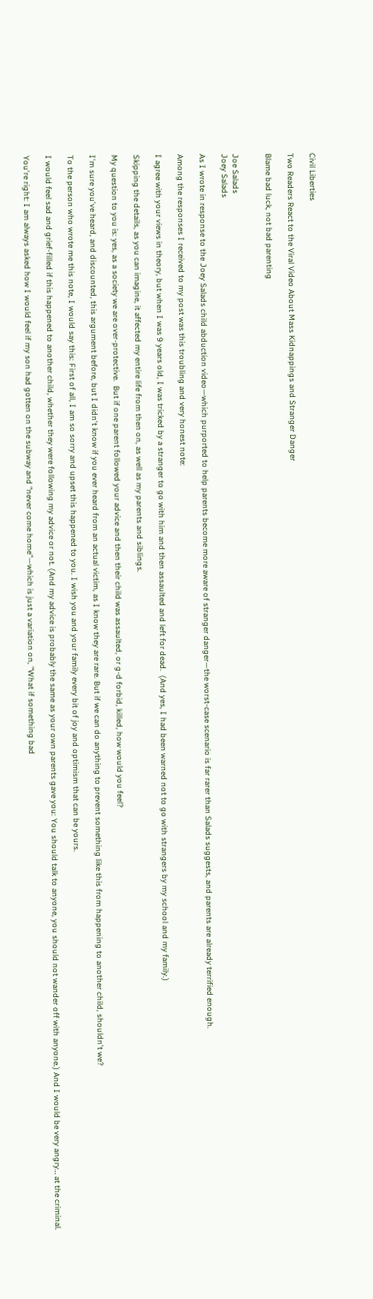Civil Liberties

Two Readers React to the Viral Video About Mass Kidnappings and Stranger Danger

Blame bad luck, not bad parenting


Joe Salads
Joey Salads

As I wrote in response to the Joey Salads child abduction video—which purported to help parents become more aware of stranger danger—the worst-case scenario is far rarer than Salads suggests, and parents are already terrified enough.

Among the responses I received to my post was this troubling and very honest note:

I agree with your views in theory, but when I was 9 years old, I was tricked by a stranger to go with him and then assaulted and left for dead.  (And yes, I had been warned not to go with strangers by my school and my family.)

Skipping the details, as you can imagine, it affected my entire life from then on, as well as my parents and siblings.

My question to you is: yes, as a society we are over-protective.  But if one parent followed your advice and then their child was assaulted, or g-d forbid, killed, how would you feel?

I'm sure you've heard, and discounted, this argument before, but I didn't know if you ever heard from an actual victim, as I know they are rare. But if we can do anything to prevent something like this from happening to another child, shouldn't we?

To the person who wrote me this note, I would say this: First of all, I am so sorry and upset this happened to you. I wish you and your family every bit of joy and optimism that can be yours.

I would feel sad and grief-filled if this happened to another child, whether they were following my advice or not. (And my advice is probably the same as your own parents gave you: You should talk to anyone, you should not wander off with anyone.) And I would be very angry… at the criminal.

You're right: I am always asked how I would feel if my son had gotten on the subway and "never come home"—which is just a variation on, "What if something bad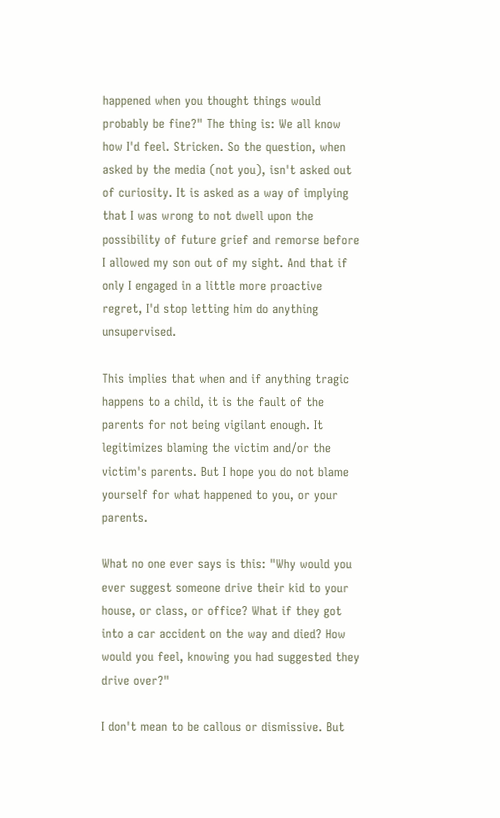happened when you thought things would probably be fine?" The thing is: We all know how I'd feel. Stricken. So the question, when asked by the media (not you), isn't asked out of curiosity. It is asked as a way of implying that I was wrong to not dwell upon the possibility of future grief and remorse before I allowed my son out of my sight. And that if only I engaged in a little more proactive regret, I'd stop letting him do anything unsupervised.

This implies that when and if anything tragic happens to a child, it is the fault of the parents for not being vigilant enough. It legitimizes blaming the victim and/or the victim's parents. But I hope you do not blame yourself for what happened to you, or your parents.

What no one ever says is this: "Why would you ever suggest someone drive their kid to your house, or class, or office? What if they got into a car accident on the way and died? How would you feel, knowing you had suggested they drive over?"

I don't mean to be callous or dismissive. But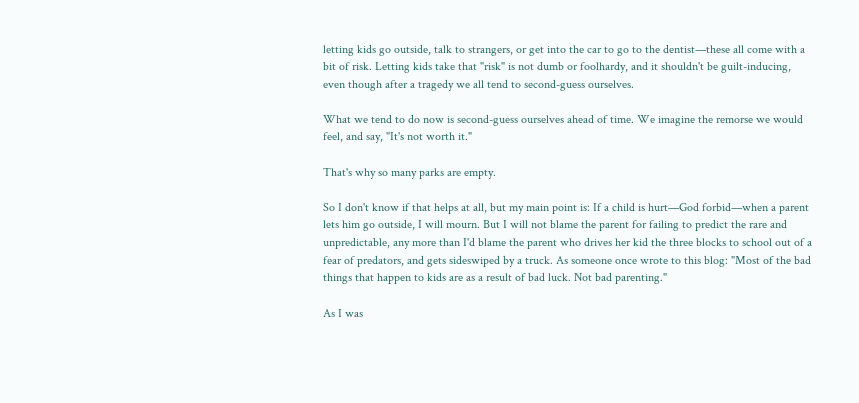letting kids go outside, talk to strangers, or get into the car to go to the dentist—these all come with a bit of risk. Letting kids take that "risk" is not dumb or foolhardy, and it shouldn't be guilt-inducing, even though after a tragedy we all tend to second-guess ourselves.

What we tend to do now is second-guess ourselves ahead of time. We imagine the remorse we would feel, and say, "It's not worth it."

That's why so many parks are empty.

So I don't know if that helps at all, but my main point is: If a child is hurt—God forbid—when a parent lets him go outside, I will mourn. But I will not blame the parent for failing to predict the rare and unpredictable, any more than I'd blame the parent who drives her kid the three blocks to school out of a fear of predators, and gets sideswiped by a truck. As someone once wrote to this blog: "Most of the bad things that happen to kids are as a result of bad luck. Not bad parenting."

As I was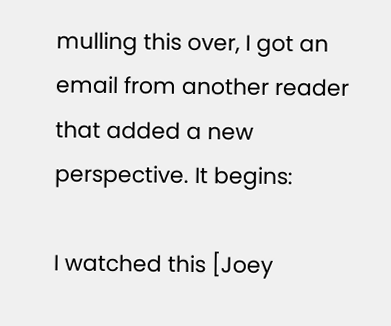mulling this over, I got an email from another reader that added a new perspective. It begins:

I watched this [Joey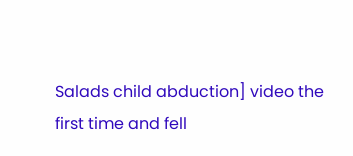Salads child abduction] video the first time and fell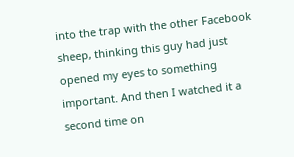into the trap with the other Facebook sheep, thinking this guy had just opened my eyes to something important. And then I watched it a second time on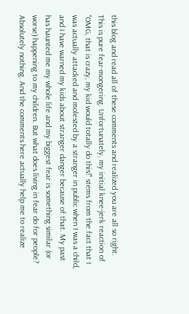this blog and read all of these comments and realized you are all so right. This is pure fear-mongering. Unfortunately, my initial knee-jerk reaction of "OMG, that is crazy, my kid would totally do this!" stems from the fact that I was actually attacked and molested by a stranger in public when I was a child, and I have warned my kids about stranger danger because of that. My past has haunted me my whole life and my biggest fear is something similar (or worse) happening to my children. But what does living in fear do for people? Absolutely nothing. And the comments here actually help me to realize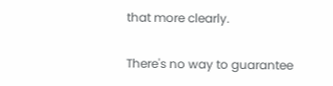that more clearly.

There's no way to guarantee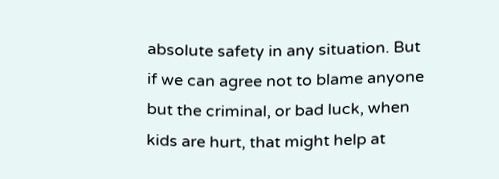absolute safety in any situation. But if we can agree not to blame anyone but the criminal, or bad luck, when kids are hurt, that might help at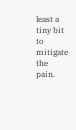least a tiny bit to mitigate the pain.